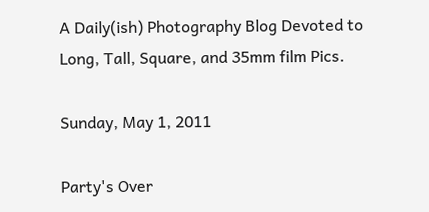A Daily(ish) Photography Blog Devoted to Long, Tall, Square, and 35mm film Pics.

Sunday, May 1, 2011

Party's Over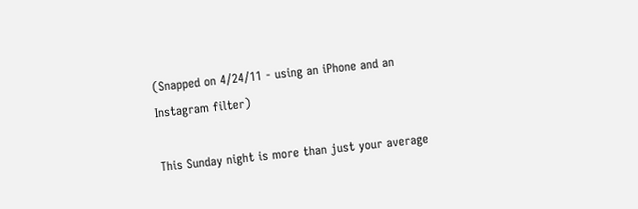(Snapped on 4/24/11 - using an iPhone and an Instagram filter)

This Sunday night is more than just your average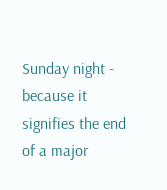Sunday night - because it signifies the end of a major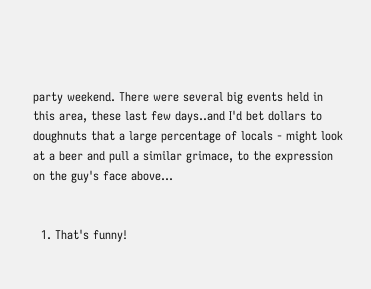party weekend. There were several big events held in this area, these last few days..and I'd bet dollars to doughnuts that a large percentage of locals - might look at a beer and pull a similar grimace, to the expression on the guy's face above...


  1. That's funny!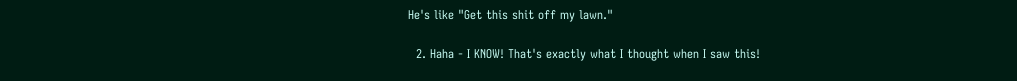He's like "Get this shit off my lawn."

  2. Haha - I KNOW! That's exactly what I thought when I saw this!